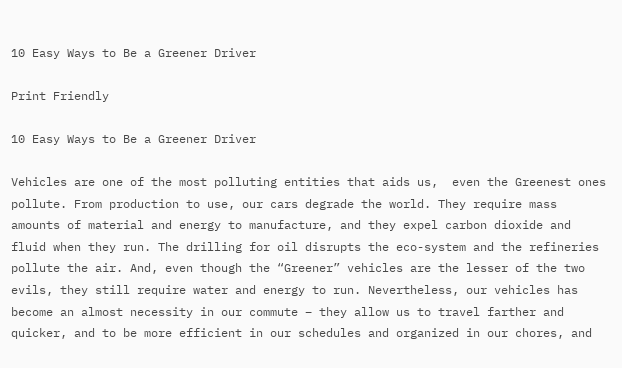10 Easy Ways to Be a Greener Driver

Print Friendly

10 Easy Ways to Be a Greener Driver

Vehicles are one of the most polluting entities that aids us,  even the Greenest ones pollute. From production to use, our cars degrade the world. They require mass amounts of material and energy to manufacture, and they expel carbon dioxide and fluid when they run. The drilling for oil disrupts the eco-system and the refineries pollute the air. And, even though the “Greener” vehicles are the lesser of the two evils, they still require water and energy to run. Nevertheless, our vehicles has become an almost necessity in our commute – they allow us to travel farther and quicker, and to be more efficient in our schedules and organized in our chores, and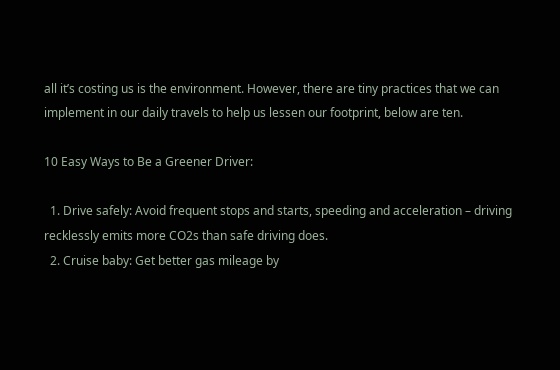all it’s costing us is the environment. However, there are tiny practices that we can implement in our daily travels to help us lessen our footprint, below are ten.

10 Easy Ways to Be a Greener Driver:

  1. Drive safely: Avoid frequent stops and starts, speeding and acceleration – driving recklessly emits more CO2s than safe driving does.
  2. Cruise baby: Get better gas mileage by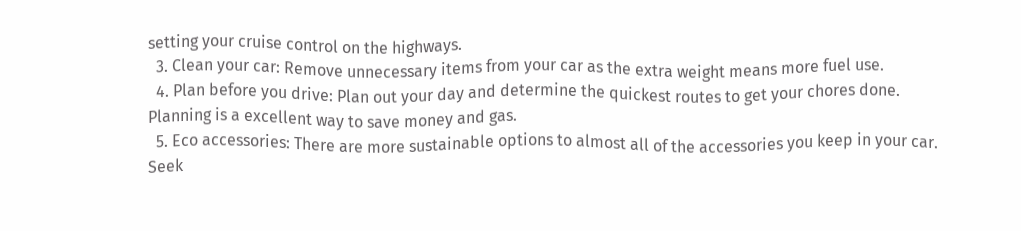setting your cruise control on the highways.
  3. Clean your car: Remove unnecessary items from your car as the extra weight means more fuel use.
  4. Plan before you drive: Plan out your day and determine the quickest routes to get your chores done. Planning is a excellent way to save money and gas.
  5. Eco accessories: There are more sustainable options to almost all of the accessories you keep in your car. Seek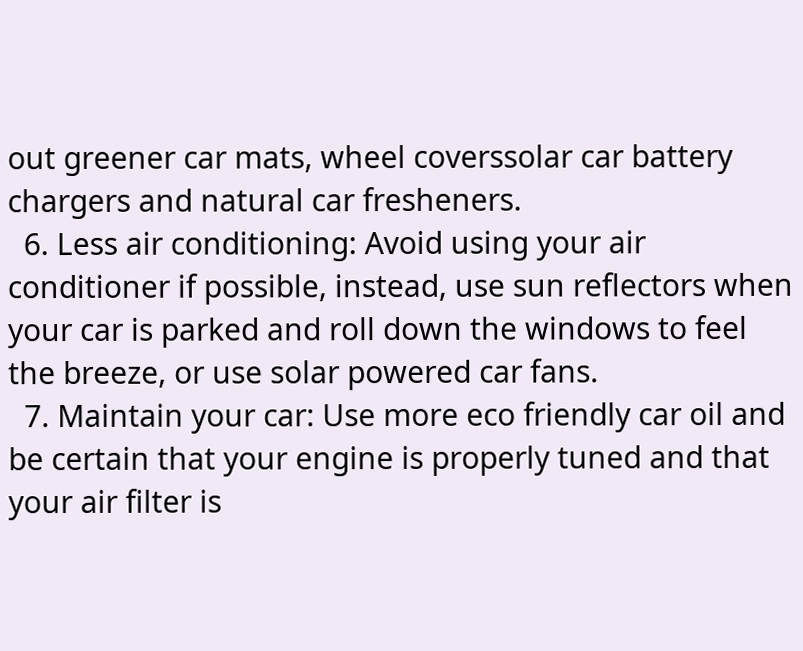out greener car mats, wheel coverssolar car battery chargers and natural car fresheners.
  6. Less air conditioning: Avoid using your air conditioner if possible, instead, use sun reflectors when your car is parked and roll down the windows to feel the breeze, or use solar powered car fans.
  7. Maintain your car: Use more eco friendly car oil and be certain that your engine is properly tuned and that your air filter is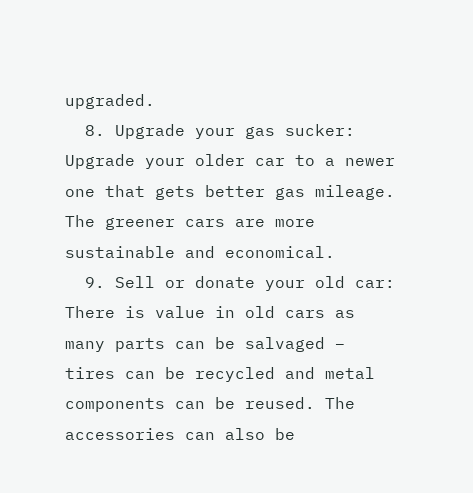upgraded.
  8. Upgrade your gas sucker: Upgrade your older car to a newer one that gets better gas mileage. The greener cars are more sustainable and economical.
  9. Sell or donate your old car: There is value in old cars as many parts can be salvaged – tires can be recycled and metal components can be reused. The accessories can also be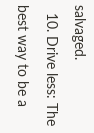salvaged.
  10. Drive less: The best way to be a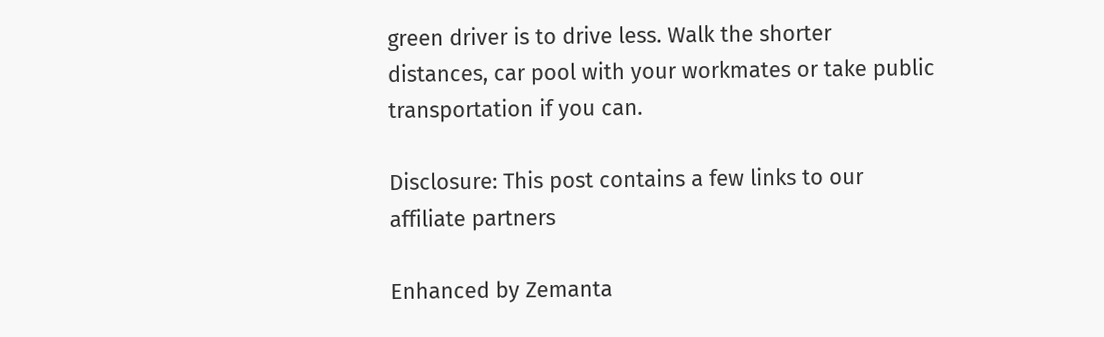green driver is to drive less. Walk the shorter distances, car pool with your workmates or take public transportation if you can.

Disclosure: This post contains a few links to our affiliate partners

Enhanced by Zemanta